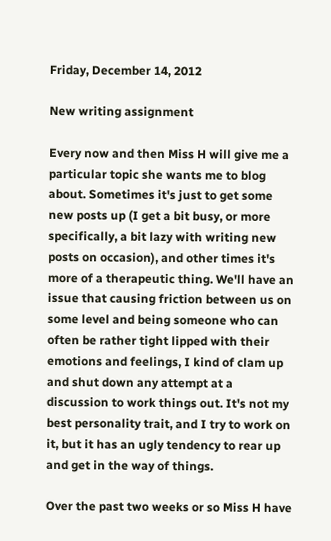Friday, December 14, 2012

New writing assignment

Every now and then Miss H will give me a particular topic she wants me to blog about. Sometimes it's just to get some new posts up (I get a bit busy, or more specifically, a bit lazy with writing new posts on occasion), and other times it's more of a therapeutic thing. We'll have an issue that causing friction between us on some level and being someone who can often be rather tight lipped with their emotions and feelings, I kind of clam up and shut down any attempt at a discussion to work things out. It's not my best personality trait, and I try to work on it, but it has an ugly tendency to rear up and get in the way of things.

Over the past two weeks or so Miss H have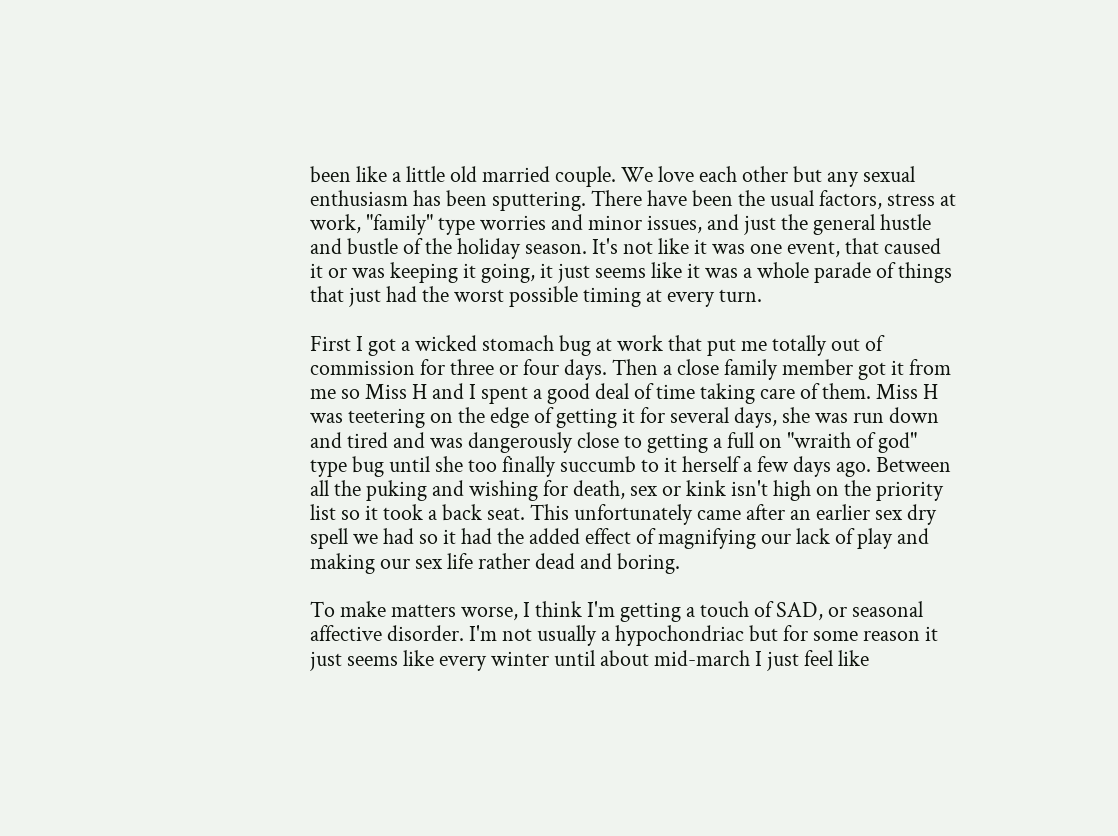been like a little old married couple. We love each other but any sexual enthusiasm has been sputtering. There have been the usual factors, stress at work, "family" type worries and minor issues, and just the general hustle and bustle of the holiday season. It's not like it was one event, that caused it or was keeping it going, it just seems like it was a whole parade of things that just had the worst possible timing at every turn.

First I got a wicked stomach bug at work that put me totally out of commission for three or four days. Then a close family member got it from me so Miss H and I spent a good deal of time taking care of them. Miss H was teetering on the edge of getting it for several days, she was run down and tired and was dangerously close to getting a full on "wraith of god" type bug until she too finally succumb to it herself a few days ago. Between all the puking and wishing for death, sex or kink isn't high on the priority list so it took a back seat. This unfortunately came after an earlier sex dry spell we had so it had the added effect of magnifying our lack of play and making our sex life rather dead and boring.

To make matters worse, I think I'm getting a touch of SAD, or seasonal affective disorder. I'm not usually a hypochondriac but for some reason it just seems like every winter until about mid-march I just feel like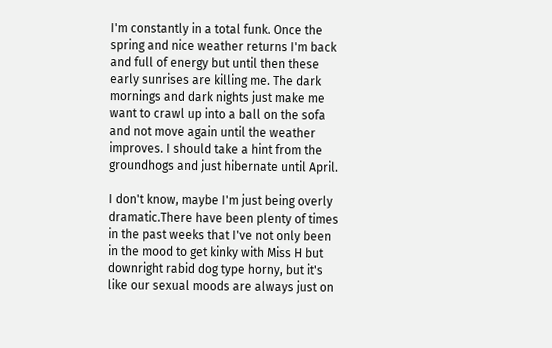I'm constantly in a total funk. Once the spring and nice weather returns I'm back and full of energy but until then these early sunrises are killing me. The dark mornings and dark nights just make me want to crawl up into a ball on the sofa and not move again until the weather improves. I should take a hint from the groundhogs and just hibernate until April.

I don't know, maybe I'm just being overly dramatic.There have been plenty of times in the past weeks that I've not only been in the mood to get kinky with Miss H but downright rabid dog type horny, but it's like our sexual moods are always just on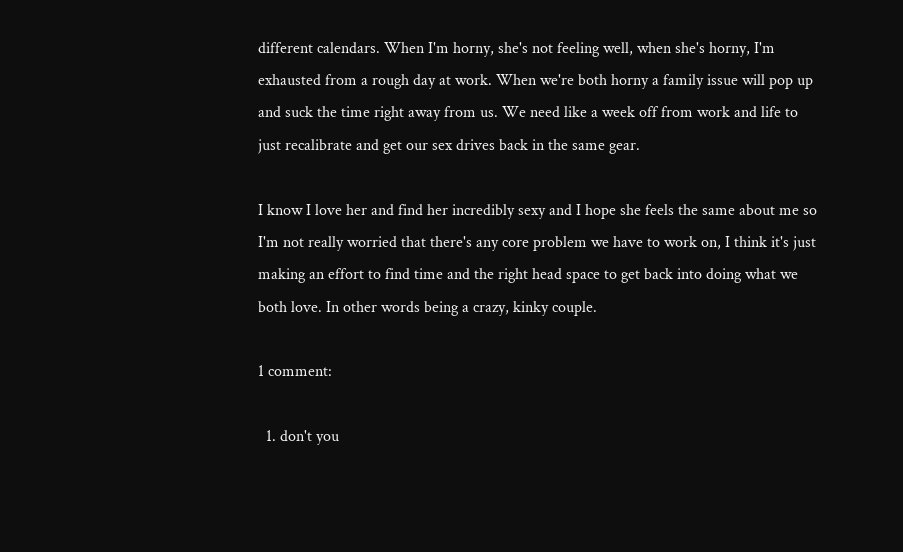different calendars. When I'm horny, she's not feeling well, when she's horny, I'm exhausted from a rough day at work. When we're both horny a family issue will pop up and suck the time right away from us. We need like a week off from work and life to just recalibrate and get our sex drives back in the same gear.

I know I love her and find her incredibly sexy and I hope she feels the same about me so I'm not really worried that there's any core problem we have to work on, I think it's just making an effort to find time and the right head space to get back into doing what we both love. In other words being a crazy, kinky couple.

1 comment:

  1. don't you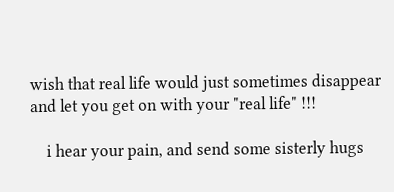wish that real life would just sometimes disappear and let you get on with your "real life" !!!

    i hear your pain, and send some sisterly hugs